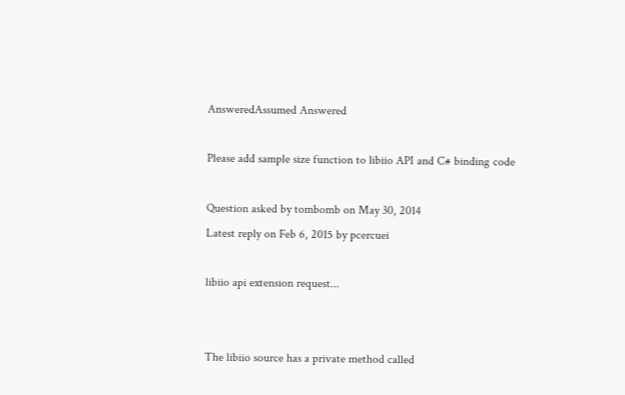AnsweredAssumed Answered

Please add sample size function to libiio API and C# binding code

Question asked by tombomb on May 30, 2014
Latest reply on Feb 6, 2015 by pcercuei

libiio api extension request...


The libiio source has a private method called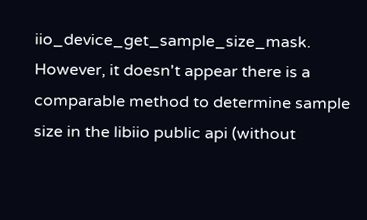iio_device_get_sample_size_mask. However, it doesn't appear there is a comparable method to determine sample size in the libiio public api (without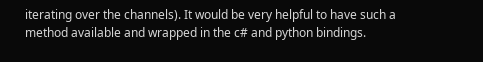iterating over the channels). It would be very helpful to have such a method available and wrapped in the c# and python bindings.